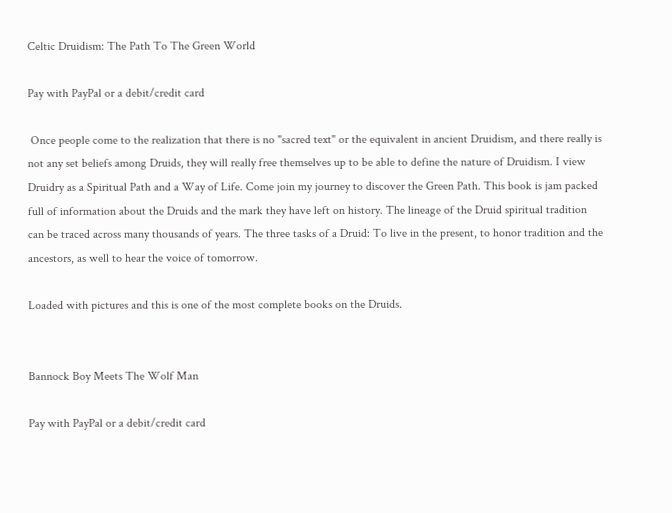Celtic Druidism: The Path To The Green World

Pay with PayPal or a debit/credit card

 Once people come to the realization that there is no "sacred text" or the equivalent in ancient Druidism, and there really is not any set beliefs among Druids, they will really free themselves up to be able to define the nature of Druidism. I view Druidry as a Spiritual Path and a Way of Life. Come join my journey to discover the Green Path. This book is jam packed full of information about the Druids and the mark they have left on history. The lineage of the Druid spiritual tradition can be traced across many thousands of years. The three tasks of a Druid: To live in the present, to honor tradition and the ancestors, as well to hear the voice of tomorrow.

Loaded with pictures and this is one of the most complete books on the Druids.


Bannock Boy Meets The Wolf Man

Pay with PayPal or a debit/credit card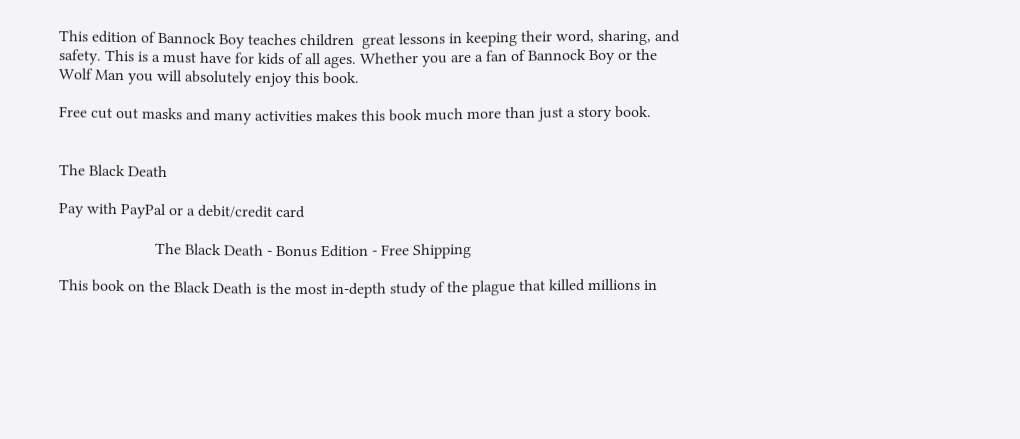This edition of Bannock Boy teaches children  great lessons in keeping their word, sharing, and safety. This is a must have for kids of all ages. Whether you are a fan of Bannock Boy or the Wolf Man you will absolutely enjoy this book.

Free cut out masks and many activities makes this book much more than just a story book.


The Black Death

Pay with PayPal or a debit/credit card

                        The Black Death - Bonus Edition - Free Shipping

This book on the Black Death is the most in-depth study of the plague that killed millions in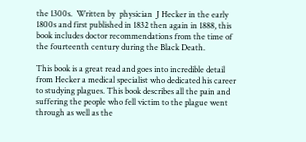the 1300s.  Written by  physician  J Hecker in the early 1800s and first published in 1832 then again in 1888, this book includes doctor recommendations from the time of the fourteenth century during the Black Death.

This book is a great read and goes into incredible detail from Hecker a medical specialist who dedicated his career to studying plagues. This book describes all the pain and suffering the people who fell victim to the plague went through as well as the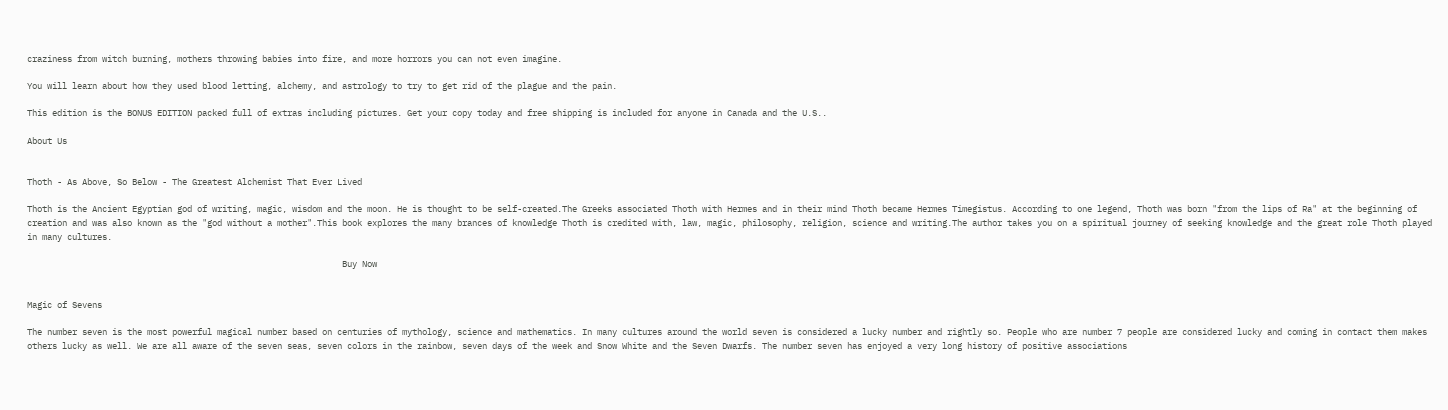craziness from witch burning, mothers throwing babies into fire, and more horrors you can not even imagine.

You will learn about how they used blood letting, alchemy, and astrology to try to get rid of the plague and the pain.

This edition is the BONUS EDITION packed full of extras including pictures. Get your copy today and free shipping is included for anyone in Canada and the U.S..

About Us


Thoth - As Above, So Below - The Greatest Alchemist That Ever Lived

Thoth is the Ancient Egyptian god of writing, magic, wisdom and the moon. He is thought to be self-created.The Greeks associated Thoth with Hermes and in their mind Thoth became Hermes Timegistus. According to one legend, Thoth was born "from the lips of Ra" at the beginning of creation and was also known as the "god without a mother".This book explores the many brances of knowledge Thoth is credited with, law, magic, philosophy, religion, science and writing.The author takes you on a spiritual journey of seeking knowledge and the great role Thoth played in many cultures.

                                                               Buy Now


Magic of Sevens

The number seven is the most powerful magical number based on centuries of mythology, science and mathematics. In many cultures around the world seven is considered a lucky number and rightly so. People who are number 7 people are considered lucky and coming in contact them makes others lucky as well. We are all aware of the seven seas, seven colors in the rainbow, seven days of the week and Snow White and the Seven Dwarfs. The number seven has enjoyed a very long history of positive associations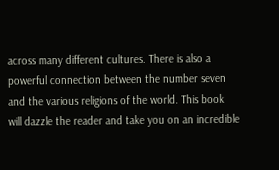across many different cultures. There is also a powerful connection between the number seven and the various religions of the world. This book will dazzle the reader and take you on an incredible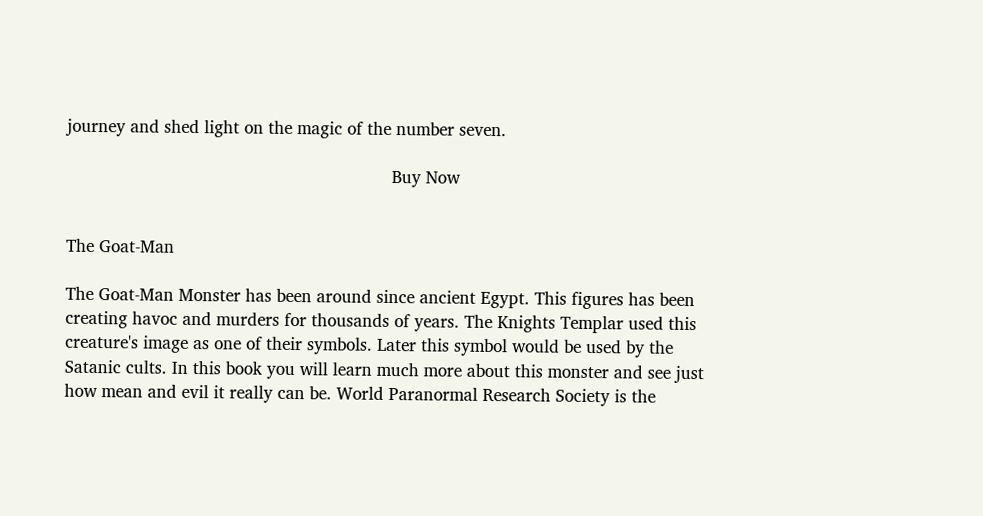journey and shed light on the magic of the number seven.

                                                                 Buy Now


The Goat-Man

The Goat-Man Monster has been around since ancient Egypt. This figures has been creating havoc and murders for thousands of years. The Knights Templar used this creature's image as one of their symbols. Later this symbol would be used by the Satanic cults. In this book you will learn much more about this monster and see just how mean and evil it really can be. World Paranormal Research Society is the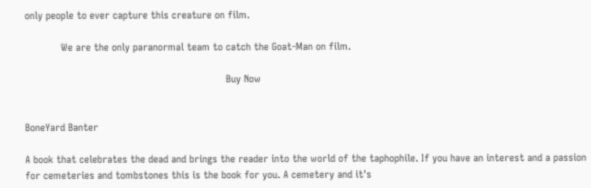only people to ever capture this creature on film.

            We are the only paranormal team to catch the Goat-Man on film.

                                                                   Buy Now


BoneYard Banter

A book that celebrates the dead and brings the reader into the world of the taphophile. If you have an interest and a passion for cemeteries and tombstones this is the book for you. A cemetery and it's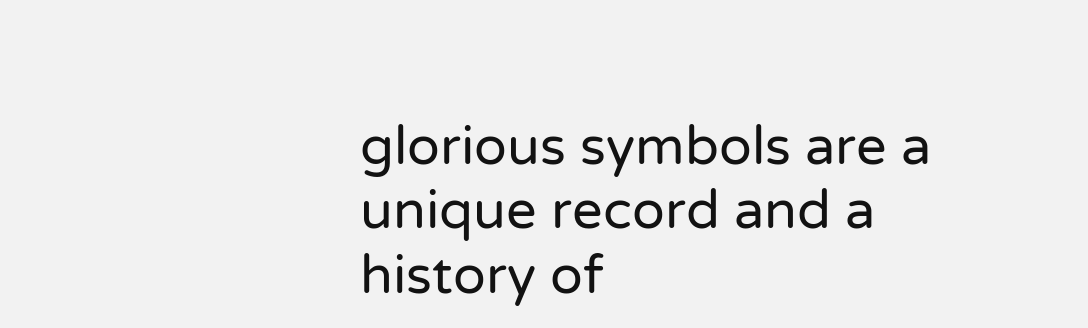glorious symbols are a unique record and a history of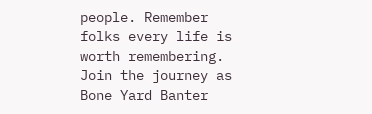people. Remember folks every life is worth remembering. Join the journey as Bone Yard Banter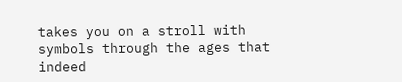takes you on a stroll with symbols through the ages that indeed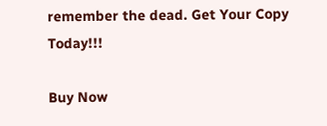remember the dead. Get Your Copy Today!!!

Buy Now